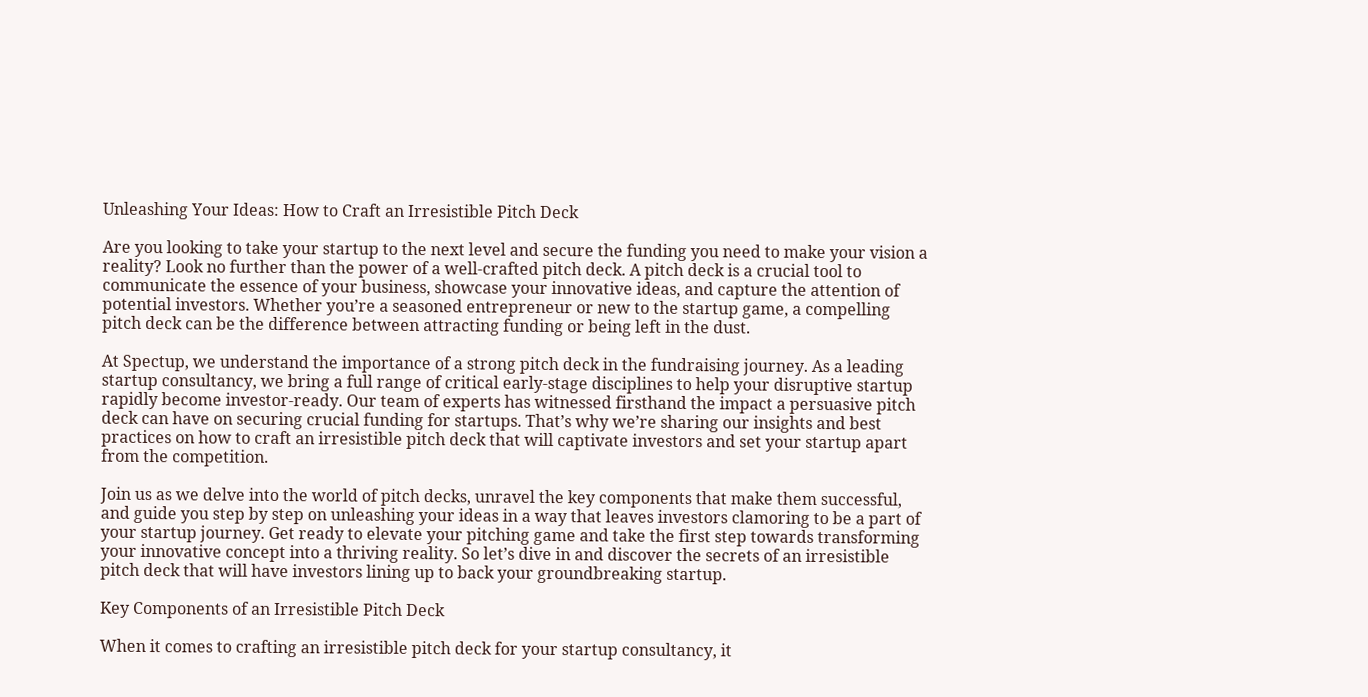Unleashing Your Ideas: How to Craft an Irresistible Pitch Deck

Are you looking to take your startup to the next level and secure the funding you need to make your vision a reality? Look no further than the power of a well-crafted pitch deck. A pitch deck is a crucial tool to communicate the essence of your business, showcase your innovative ideas, and capture the attention of potential investors. Whether you’re a seasoned entrepreneur or new to the startup game, a compelling pitch deck can be the difference between attracting funding or being left in the dust.

At Spectup, we understand the importance of a strong pitch deck in the fundraising journey. As a leading startup consultancy, we bring a full range of critical early-stage disciplines to help your disruptive startup rapidly become investor-ready. Our team of experts has witnessed firsthand the impact a persuasive pitch deck can have on securing crucial funding for startups. That’s why we’re sharing our insights and best practices on how to craft an irresistible pitch deck that will captivate investors and set your startup apart from the competition.

Join us as we delve into the world of pitch decks, unravel the key components that make them successful, and guide you step by step on unleashing your ideas in a way that leaves investors clamoring to be a part of your startup journey. Get ready to elevate your pitching game and take the first step towards transforming your innovative concept into a thriving reality. So let’s dive in and discover the secrets of an irresistible pitch deck that will have investors lining up to back your groundbreaking startup.

Key Components of an Irresistible Pitch Deck

When it comes to crafting an irresistible pitch deck for your startup consultancy, it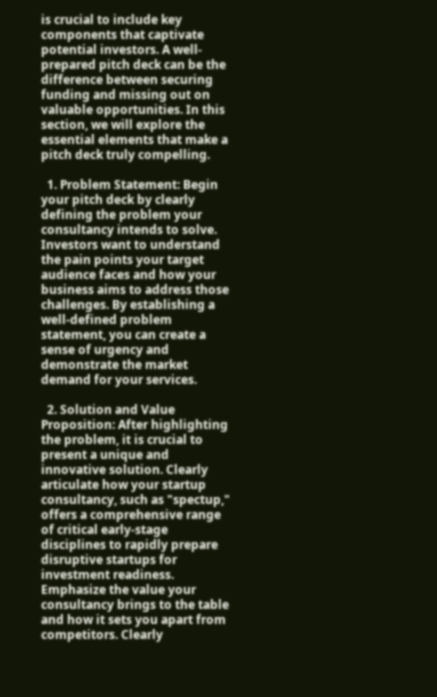is crucial to include key components that captivate potential investors. A well-prepared pitch deck can be the difference between securing funding and missing out on valuable opportunities. In this section, we will explore the essential elements that make a pitch deck truly compelling.

  1. Problem Statement: Begin your pitch deck by clearly defining the problem your consultancy intends to solve. Investors want to understand the pain points your target audience faces and how your business aims to address those challenges. By establishing a well-defined problem statement, you can create a sense of urgency and demonstrate the market demand for your services.

  2. Solution and Value Proposition: After highlighting the problem, it is crucial to present a unique and innovative solution. Clearly articulate how your startup consultancy, such as "spectup," offers a comprehensive range of critical early-stage disciplines to rapidly prepare disruptive startups for investment readiness. Emphasize the value your consultancy brings to the table and how it sets you apart from competitors. Clearly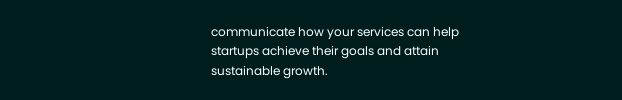communicate how your services can help startups achieve their goals and attain sustainable growth.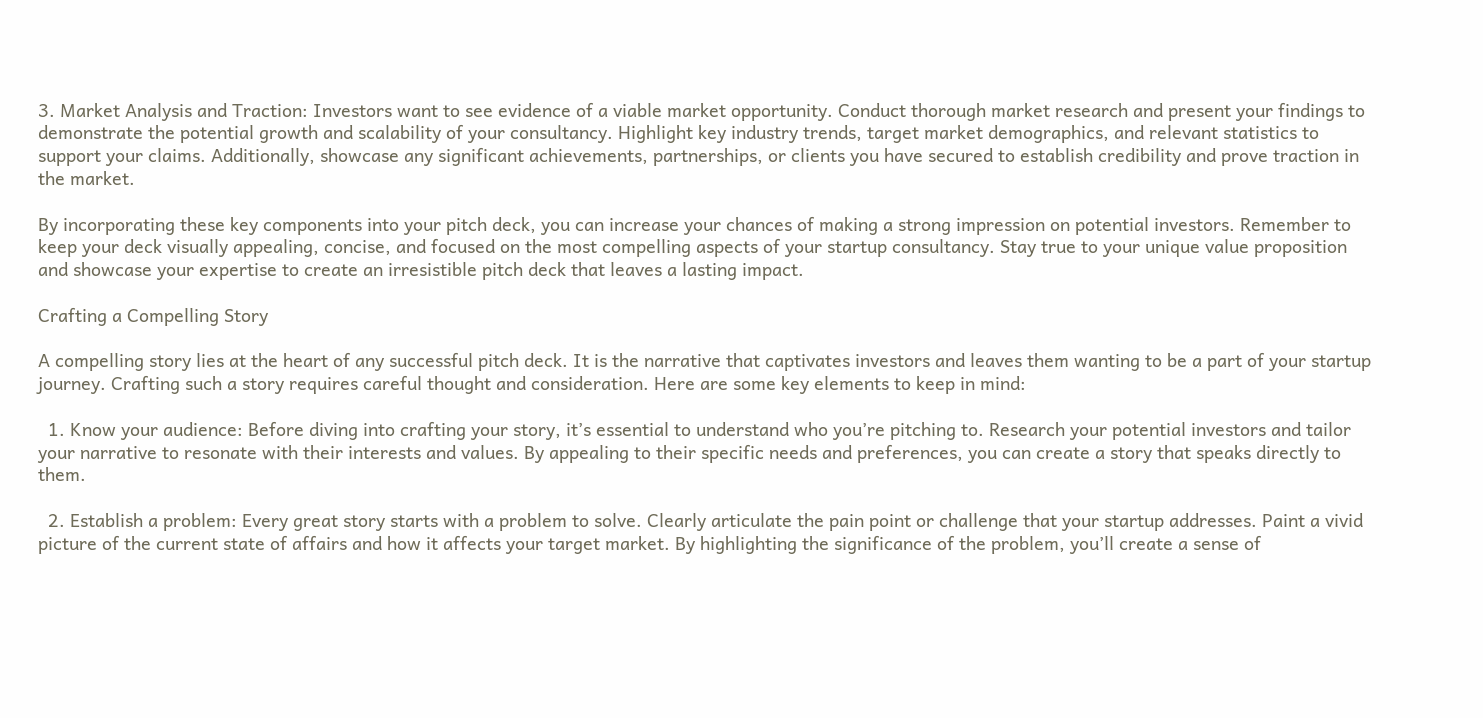3. Market Analysis and Traction: Investors want to see evidence of a viable market opportunity. Conduct thorough market research and present your findings to demonstrate the potential growth and scalability of your consultancy. Highlight key industry trends, target market demographics, and relevant statistics to support your claims. Additionally, showcase any significant achievements, partnerships, or clients you have secured to establish credibility and prove traction in the market.

By incorporating these key components into your pitch deck, you can increase your chances of making a strong impression on potential investors. Remember to keep your deck visually appealing, concise, and focused on the most compelling aspects of your startup consultancy. Stay true to your unique value proposition and showcase your expertise to create an irresistible pitch deck that leaves a lasting impact.

Crafting a Compelling Story

A compelling story lies at the heart of any successful pitch deck. It is the narrative that captivates investors and leaves them wanting to be a part of your startup journey. Crafting such a story requires careful thought and consideration. Here are some key elements to keep in mind:

  1. Know your audience: Before diving into crafting your story, it’s essential to understand who you’re pitching to. Research your potential investors and tailor your narrative to resonate with their interests and values. By appealing to their specific needs and preferences, you can create a story that speaks directly to them.

  2. Establish a problem: Every great story starts with a problem to solve. Clearly articulate the pain point or challenge that your startup addresses. Paint a vivid picture of the current state of affairs and how it affects your target market. By highlighting the significance of the problem, you’ll create a sense of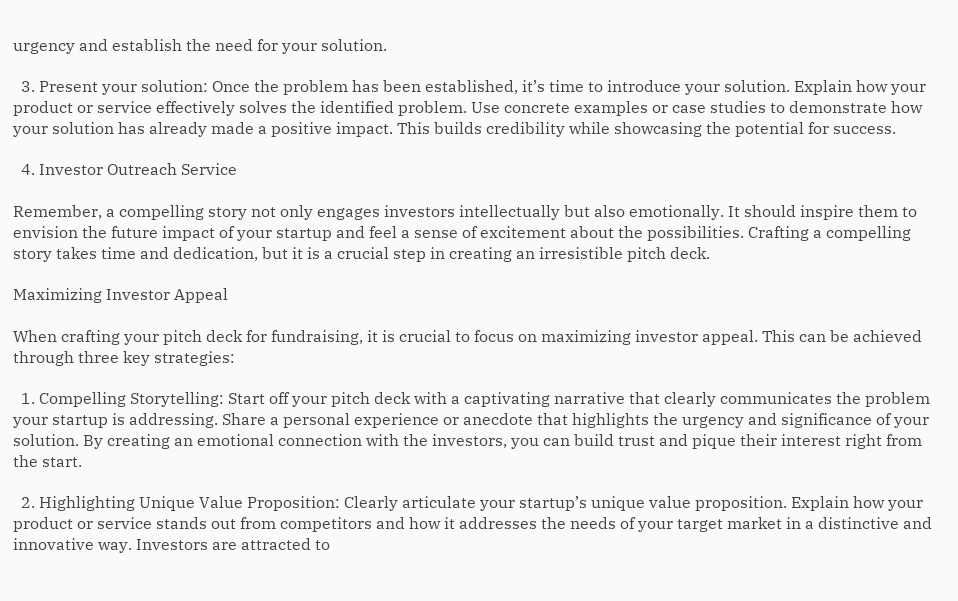urgency and establish the need for your solution.

  3. Present your solution: Once the problem has been established, it’s time to introduce your solution. Explain how your product or service effectively solves the identified problem. Use concrete examples or case studies to demonstrate how your solution has already made a positive impact. This builds credibility while showcasing the potential for success.

  4. Investor Outreach Service

Remember, a compelling story not only engages investors intellectually but also emotionally. It should inspire them to envision the future impact of your startup and feel a sense of excitement about the possibilities. Crafting a compelling story takes time and dedication, but it is a crucial step in creating an irresistible pitch deck.

Maximizing Investor Appeal

When crafting your pitch deck for fundraising, it is crucial to focus on maximizing investor appeal. This can be achieved through three key strategies:

  1. Compelling Storytelling: Start off your pitch deck with a captivating narrative that clearly communicates the problem your startup is addressing. Share a personal experience or anecdote that highlights the urgency and significance of your solution. By creating an emotional connection with the investors, you can build trust and pique their interest right from the start.

  2. Highlighting Unique Value Proposition: Clearly articulate your startup’s unique value proposition. Explain how your product or service stands out from competitors and how it addresses the needs of your target market in a distinctive and innovative way. Investors are attracted to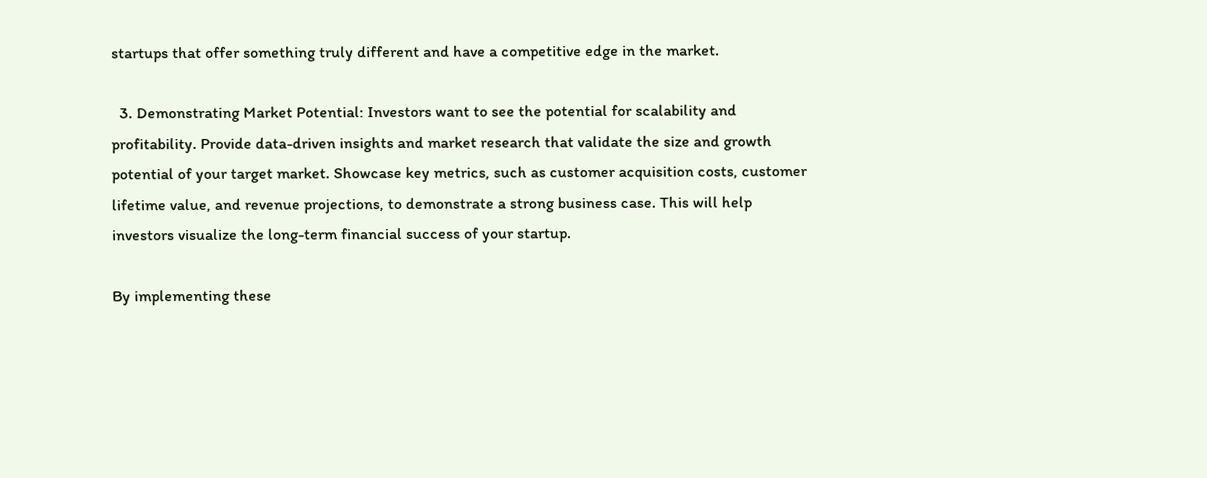startups that offer something truly different and have a competitive edge in the market.

  3. Demonstrating Market Potential: Investors want to see the potential for scalability and profitability. Provide data-driven insights and market research that validate the size and growth potential of your target market. Showcase key metrics, such as customer acquisition costs, customer lifetime value, and revenue projections, to demonstrate a strong business case. This will help investors visualize the long-term financial success of your startup.

By implementing these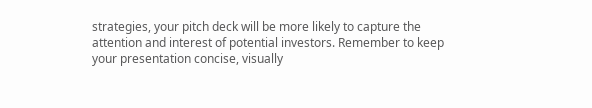strategies, your pitch deck will be more likely to capture the attention and interest of potential investors. Remember to keep your presentation concise, visually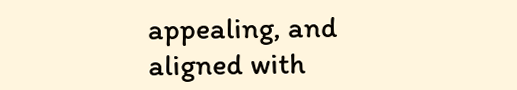appealing, and aligned with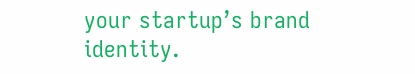your startup’s brand identity.